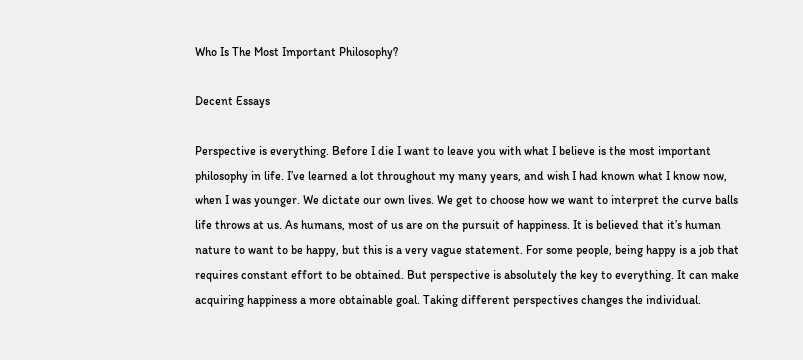Who Is The Most Important Philosophy?

Decent Essays

Perspective is everything. Before I die I want to leave you with what I believe is the most important philosophy in life. I’ve learned a lot throughout my many years, and wish I had known what I know now, when I was younger. We dictate our own lives. We get to choose how we want to interpret the curve balls life throws at us. As humans, most of us are on the pursuit of happiness. It is believed that it’s human nature to want to be happy, but this is a very vague statement. For some people, being happy is a job that requires constant effort to be obtained. But perspective is absolutely the key to everything. It can make acquiring happiness a more obtainable goal. Taking different perspectives changes the individual.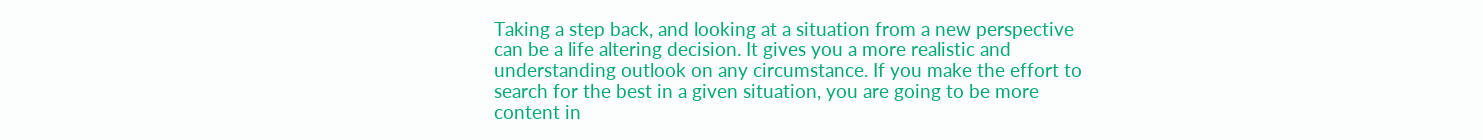Taking a step back, and looking at a situation from a new perspective can be a life altering decision. It gives you a more realistic and understanding outlook on any circumstance. If you make the effort to search for the best in a given situation, you are going to be more content in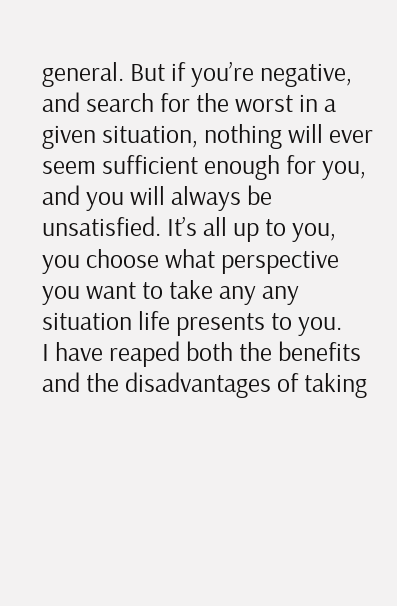general. But if you’re negative, and search for the worst in a given situation, nothing will ever seem sufficient enough for you, and you will always be unsatisfied. It’s all up to you, you choose what perspective you want to take any any situation life presents to you.
I have reaped both the benefits and the disadvantages of taking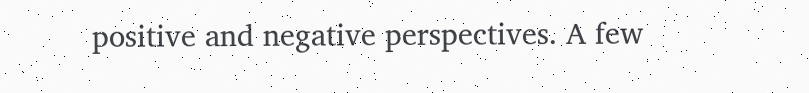positive and negative perspectives. A few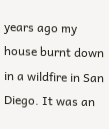years ago my house burnt down in a wildfire in San Diego. It was an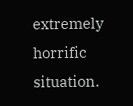extremely horrific situation.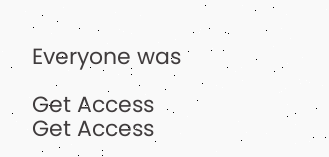Everyone was

Get Access
Get Access